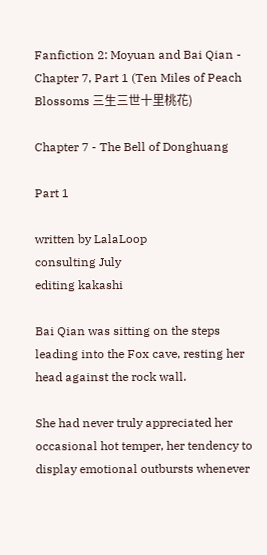Fanfiction 2: Moyuan and Bai Qian - Chapter 7, Part 1 (Ten Miles of Peach Blossoms 三生三世十里桃花)

Chapter 7 - The Bell of Donghuang

Part 1

written by LalaLoop
consulting July
editing kakashi

Bai Qian was sitting on the steps leading into the Fox cave, resting her head against the rock wall.

She had never truly appreciated her occasional hot temper, her tendency to display emotional outbursts whenever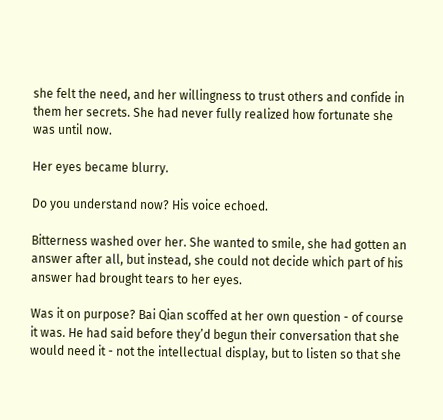she felt the need, and her willingness to trust others and confide in them her secrets. She had never fully realized how fortunate she was until now.

Her eyes became blurry.

Do you understand now? His voice echoed.

Bitterness washed over her. She wanted to smile, she had gotten an answer after all, but instead, she could not decide which part of his answer had brought tears to her eyes.

Was it on purpose? Bai Qian scoffed at her own question - of course it was. He had said before they’d begun their conversation that she would need it - not the intellectual display, but to listen so that she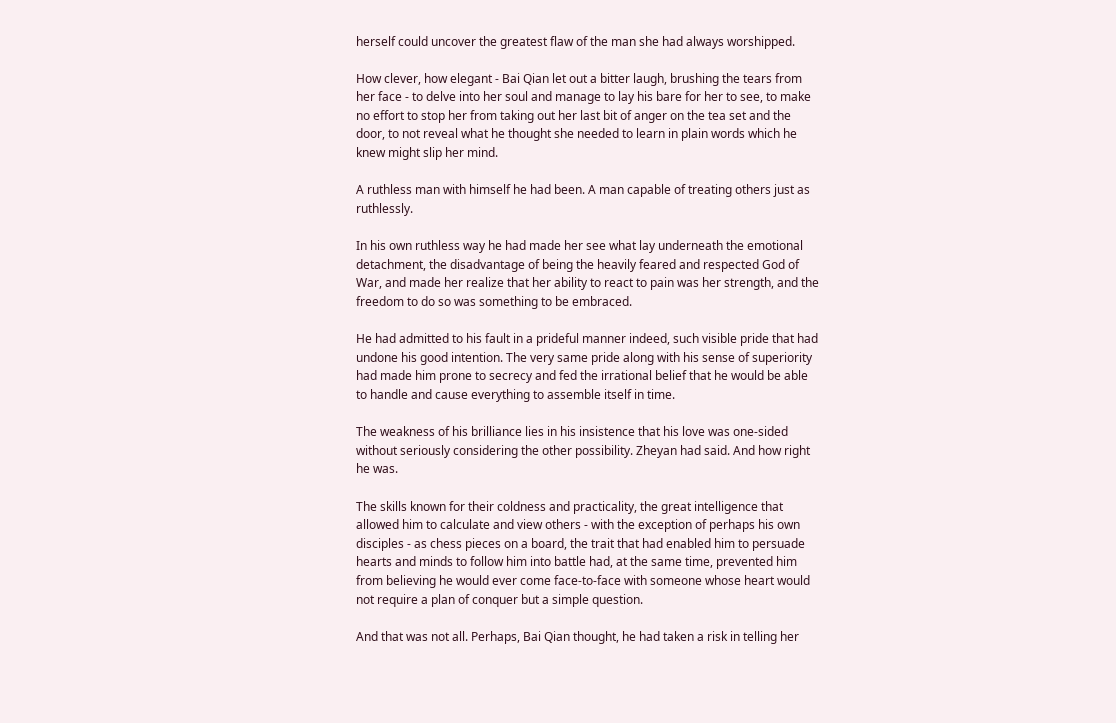herself could uncover the greatest flaw of the man she had always worshipped.

How clever, how elegant - Bai Qian let out a bitter laugh, brushing the tears from her face - to delve into her soul and manage to lay his bare for her to see, to make no effort to stop her from taking out her last bit of anger on the tea set and the door, to not reveal what he thought she needed to learn in plain words which he knew might slip her mind.

A ruthless man with himself he had been. A man capable of treating others just as ruthlessly.

In his own ruthless way he had made her see what lay underneath the emotional detachment, the disadvantage of being the heavily feared and respected God of War, and made her realize that her ability to react to pain was her strength, and the freedom to do so was something to be embraced.

He had admitted to his fault in a prideful manner indeed, such visible pride that had undone his good intention. The very same pride along with his sense of superiority had made him prone to secrecy and fed the irrational belief that he would be able to handle and cause everything to assemble itself in time.

The weakness of his brilliance lies in his insistence that his love was one-sided without seriously considering the other possibility. Zheyan had said. And how right he was.

The skills known for their coldness and practicality, the great intelligence that allowed him to calculate and view others - with the exception of perhaps his own disciples - as chess pieces on a board, the trait that had enabled him to persuade hearts and minds to follow him into battle had, at the same time, prevented him from believing he would ever come face-to-face with someone whose heart would not require a plan of conquer but a simple question.

And that was not all. Perhaps, Bai Qian thought, he had taken a risk in telling her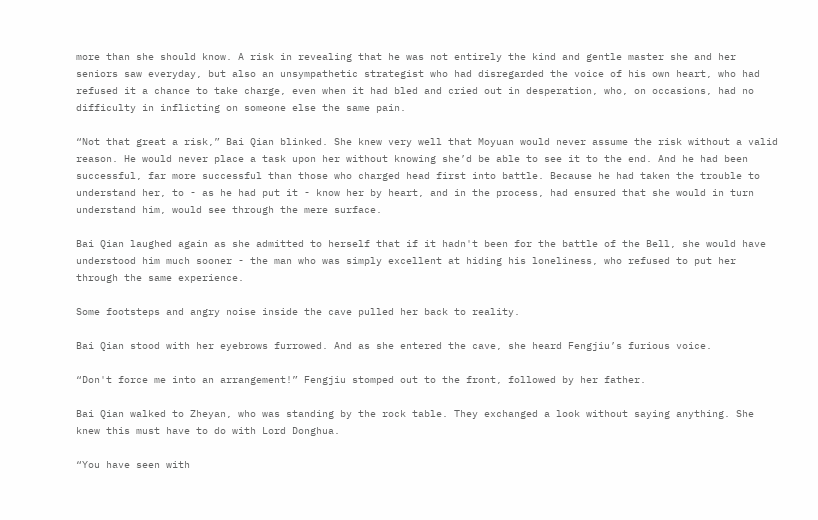more than she should know. A risk in revealing that he was not entirely the kind and gentle master she and her seniors saw everyday, but also an unsympathetic strategist who had disregarded the voice of his own heart, who had refused it a chance to take charge, even when it had bled and cried out in desperation, who, on occasions, had no difficulty in inflicting on someone else the same pain.

“Not that great a risk,” Bai Qian blinked. She knew very well that Moyuan would never assume the risk without a valid reason. He would never place a task upon her without knowing she’d be able to see it to the end. And he had been successful, far more successful than those who charged head first into battle. Because he had taken the trouble to understand her, to - as he had put it - know her by heart, and in the process, had ensured that she would in turn understand him, would see through the mere surface.

Bai Qian laughed again as she admitted to herself that if it hadn't been for the battle of the Bell, she would have understood him much sooner - the man who was simply excellent at hiding his loneliness, who refused to put her through the same experience.

Some footsteps and angry noise inside the cave pulled her back to reality.

Bai Qian stood with her eyebrows furrowed. And as she entered the cave, she heard Fengjiu’s furious voice.

“Don't force me into an arrangement!” Fengjiu stomped out to the front, followed by her father.

Bai Qian walked to Zheyan, who was standing by the rock table. They exchanged a look without saying anything. She knew this must have to do with Lord Donghua.

“You have seen with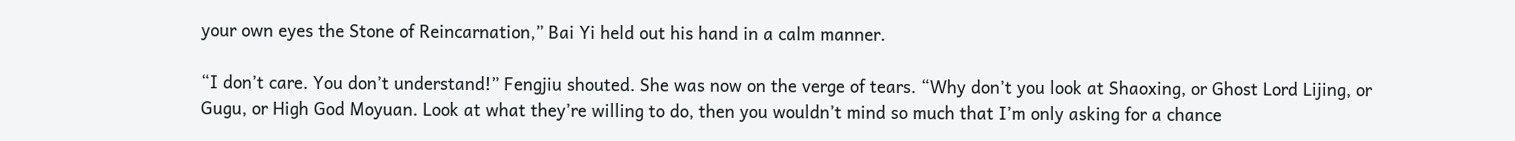your own eyes the Stone of Reincarnation,” Bai Yi held out his hand in a calm manner.

“I don’t care. You don’t understand!” Fengjiu shouted. She was now on the verge of tears. “Why don’t you look at Shaoxing, or Ghost Lord Lijing, or Gugu, or High God Moyuan. Look at what they’re willing to do, then you wouldn’t mind so much that I’m only asking for a chance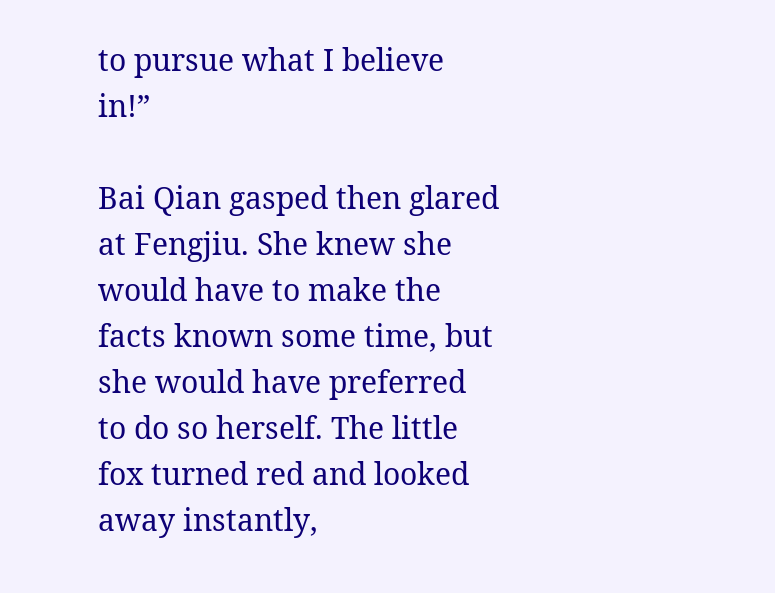to pursue what I believe in!”

Bai Qian gasped then glared at Fengjiu. She knew she would have to make the facts known some time, but she would have preferred to do so herself. The little fox turned red and looked away instantly,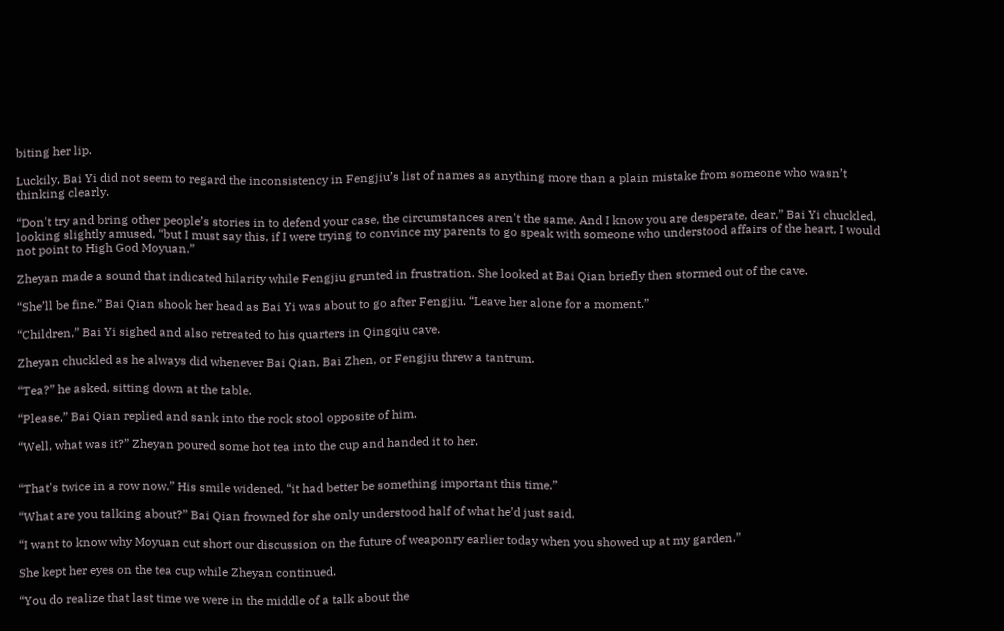biting her lip.

Luckily, Bai Yi did not seem to regard the inconsistency in Fengjiu’s list of names as anything more than a plain mistake from someone who wasn’t thinking clearly.

“Don't try and bring other people’s stories in to defend your case, the circumstances aren't the same. And I know you are desperate, dear,” Bai Yi chuckled, looking slightly amused, “but I must say this, if I were trying to convince my parents to go speak with someone who understood affairs of the heart, I would not point to High God Moyuan.”

Zheyan made a sound that indicated hilarity while Fengjiu grunted in frustration. She looked at Bai Qian briefly then stormed out of the cave.

“She’ll be fine.” Bai Qian shook her head as Bai Yi was about to go after Fengjiu. “Leave her alone for a moment.”

“Children,” Bai Yi sighed and also retreated to his quarters in Qingqiu cave.

Zheyan chuckled as he always did whenever Bai Qian, Bai Zhen, or Fengjiu threw a tantrum.

“Tea?” he asked, sitting down at the table.

“Please,” Bai Qian replied and sank into the rock stool opposite of him.

“Well, what was it?” Zheyan poured some hot tea into the cup and handed it to her.


“That's twice in a row now.” His smile widened, “it had better be something important this time.”

“What are you talking about?” Bai Qian frowned for she only understood half of what he’d just said.

“I want to know why Moyuan cut short our discussion on the future of weaponry earlier today when you showed up at my garden.”

She kept her eyes on the tea cup while Zheyan continued.

“You do realize that last time we were in the middle of a talk about the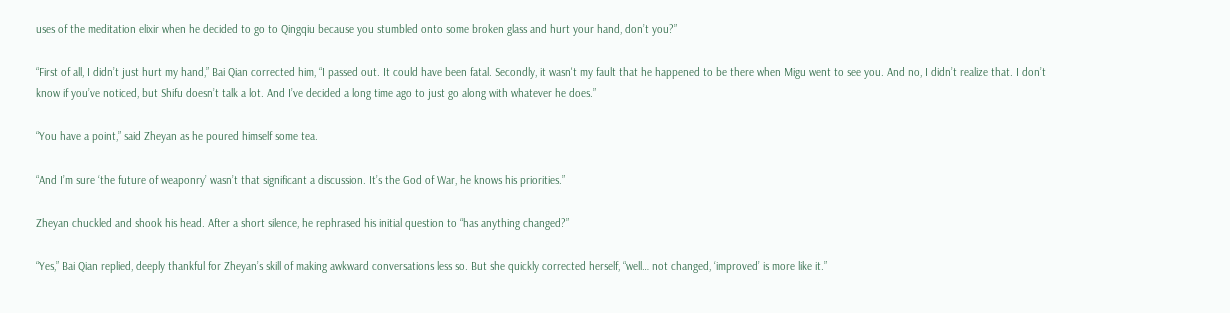uses of the meditation elixir when he decided to go to Qingqiu because you stumbled onto some broken glass and hurt your hand, don’t you?”

“First of all, I didn’t just hurt my hand,” Bai Qian corrected him, “I passed out. It could have been fatal. Secondly, it wasn't my fault that he happened to be there when Migu went to see you. And no, I didn’t realize that. I don’t know if you’ve noticed, but Shifu doesn’t talk a lot. And I’ve decided a long time ago to just go along with whatever he does.”

“You have a point,” said Zheyan as he poured himself some tea.

“And I’m sure ‘the future of weaponry’ wasn’t that significant a discussion. It’s the God of War, he knows his priorities.”

Zheyan chuckled and shook his head. After a short silence, he rephrased his initial question to “has anything changed?”

“Yes,” Bai Qian replied, deeply thankful for Zheyan’s skill of making awkward conversations less so. But she quickly corrected herself, “well… not changed, ‘improved’ is more like it.”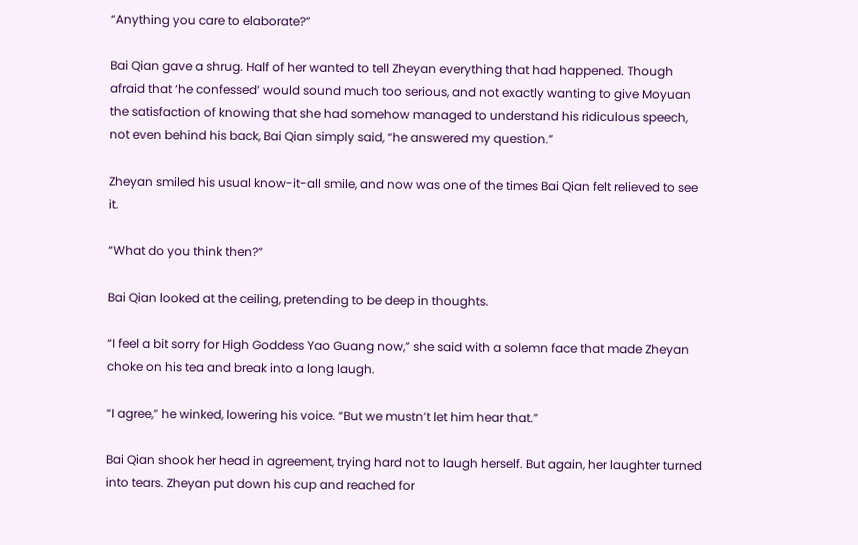“Anything you care to elaborate?”

Bai Qian gave a shrug. Half of her wanted to tell Zheyan everything that had happened. Though afraid that ‘he confessed’ would sound much too serious, and not exactly wanting to give Moyuan the satisfaction of knowing that she had somehow managed to understand his ridiculous speech, not even behind his back, Bai Qian simply said, “he answered my question.”

Zheyan smiled his usual know-it-all smile, and now was one of the times Bai Qian felt relieved to see it.

“What do you think then?”

Bai Qian looked at the ceiling, pretending to be deep in thoughts.

“I feel a bit sorry for High Goddess Yao Guang now,” she said with a solemn face that made Zheyan choke on his tea and break into a long laugh.

“I agree,” he winked, lowering his voice. “But we mustn’t let him hear that.”

Bai Qian shook her head in agreement, trying hard not to laugh herself. But again, her laughter turned into tears. Zheyan put down his cup and reached for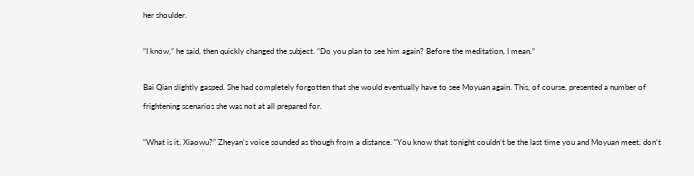her shoulder.

“I know,” he said, then quickly changed the subject. “Do you plan to see him again? Before the meditation, I mean.”

Bai Qian slightly gasped. She had completely forgotten that she would eventually have to see Moyuan again. This, of course, presented a number of frightening scenarios she was not at all prepared for.

“What is it, Xiaowu?” Zheyan’s voice sounded as though from a distance. “You know that tonight couldn’t be the last time you and Moyuan meet, don’t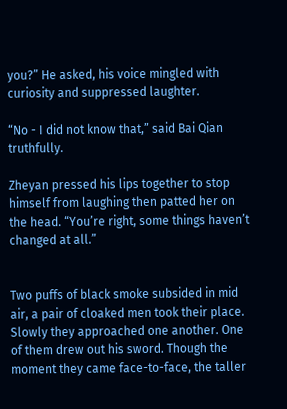you?” He asked, his voice mingled with curiosity and suppressed laughter.

“No - I did not know that,” said Bai Qian truthfully.

Zheyan pressed his lips together to stop himself from laughing then patted her on the head. “You’re right, some things haven’t changed at all.”


Two puffs of black smoke subsided in mid air, a pair of cloaked men took their place. Slowly they approached one another. One of them drew out his sword. Though the moment they came face-to-face, the taller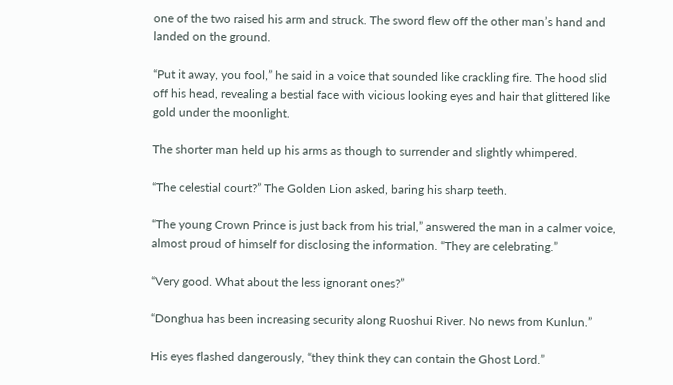one of the two raised his arm and struck. The sword flew off the other man’s hand and landed on the ground.

“Put it away, you fool,” he said in a voice that sounded like crackling fire. The hood slid off his head, revealing a bestial face with vicious looking eyes and hair that glittered like gold under the moonlight.

The shorter man held up his arms as though to surrender and slightly whimpered.

“The celestial court?” The Golden Lion asked, baring his sharp teeth.

“The young Crown Prince is just back from his trial,” answered the man in a calmer voice, almost proud of himself for disclosing the information. “They are celebrating.”

“Very good. What about the less ignorant ones?”

“Donghua has been increasing security along Ruoshui River. No news from Kunlun.”

His eyes flashed dangerously, “they think they can contain the Ghost Lord.”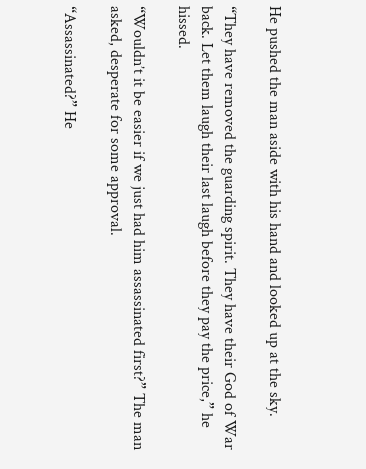He pushed the man aside with his hand and looked up at the sky.

“They have removed the guarding spirit. They have their God of War back. Let them laugh their last laugh before they pay the price,” he hissed.

“Wouldn’t it be easier if we just had him assassinated first?” The man asked, desperate for some approval.

“Assassinated?” He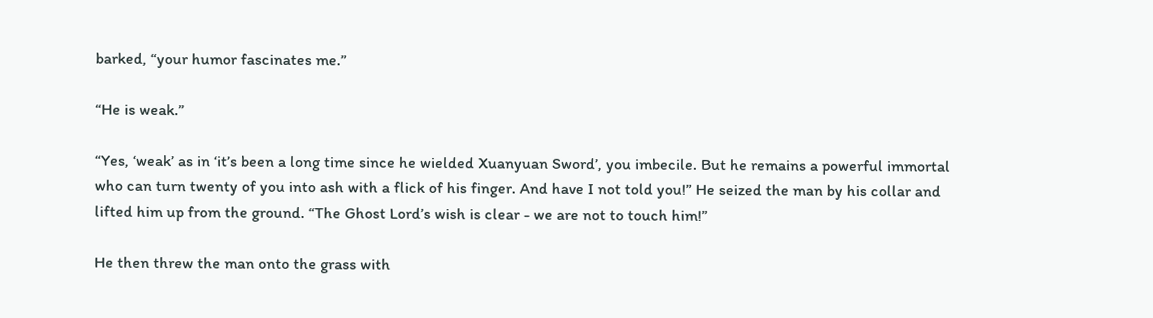barked, “your humor fascinates me.”

“He is weak.”

“Yes, ‘weak’ as in ‘it’s been a long time since he wielded Xuanyuan Sword’, you imbecile. But he remains a powerful immortal who can turn twenty of you into ash with a flick of his finger. And have I not told you!” He seized the man by his collar and lifted him up from the ground. “The Ghost Lord’s wish is clear - we are not to touch him!”

He then threw the man onto the grass with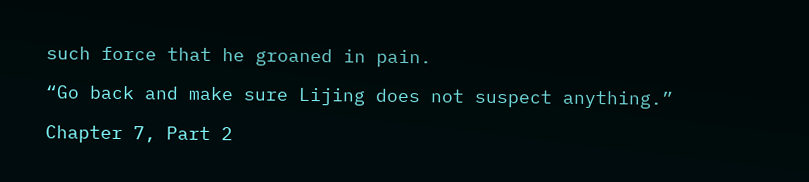such force that he groaned in pain.

“Go back and make sure Lijing does not suspect anything.”

Chapter 7, Part 2